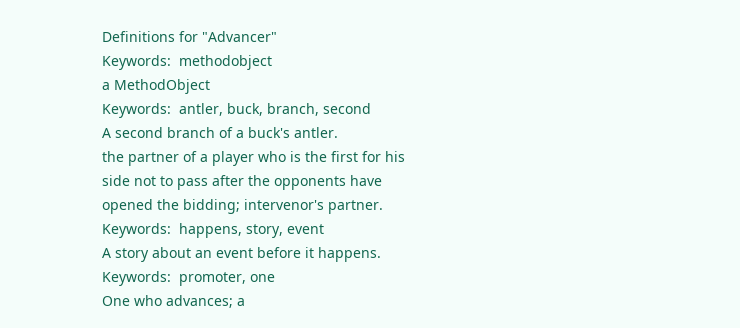Definitions for "Advancer"
Keywords:  methodobject
a MethodObject
Keywords:  antler, buck, branch, second
A second branch of a buck's antler.
the partner of a player who is the first for his side not to pass after the opponents have opened the bidding; intervenor's partner.
Keywords:  happens, story, event
A story about an event before it happens.
Keywords:  promoter, one
One who advances; a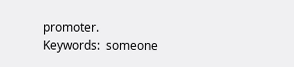promoter.
Keywords:  someone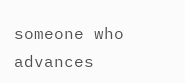someone who advances